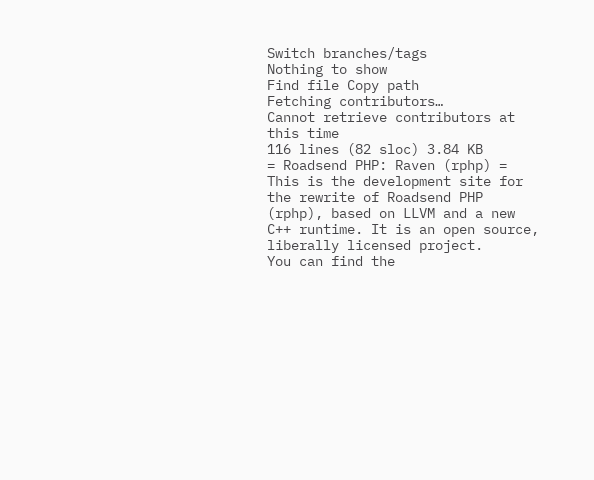Switch branches/tags
Nothing to show
Find file Copy path
Fetching contributors…
Cannot retrieve contributors at this time
116 lines (82 sloc) 3.84 KB
= Roadsend PHP: Raven (rphp) =
This is the development site for the rewrite of Roadsend PHP (rphp), based on LLVM and a new C++ runtime. It is an open source, liberally licensed project.
You can find the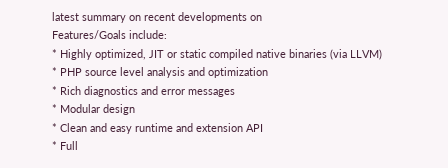latest summary on recent developments on
Features/Goals include:
* Highly optimized, JIT or static compiled native binaries (via LLVM)
* PHP source level analysis and optimization
* Rich diagnostics and error messages
* Modular design
* Clean and easy runtime and extension API
* Full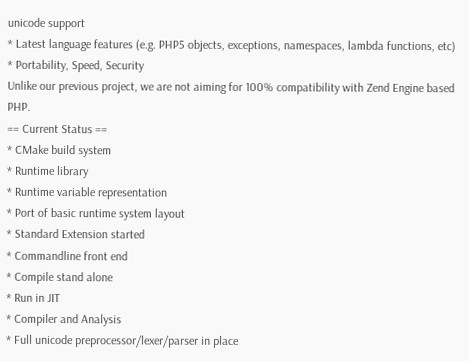unicode support
* Latest language features (e.g. PHP5 objects, exceptions, namespaces, lambda functions, etc)
* Portability, Speed, Security
Unlike our previous project, we are not aiming for 100% compatibility with Zend Engine based PHP.
== Current Status ==
* CMake build system
* Runtime library
* Runtime variable representation
* Port of basic runtime system layout
* Standard Extension started
* Commandline front end
* Compile stand alone
* Run in JIT
* Compiler and Analysis
* Full unicode preprocessor/lexer/parser in place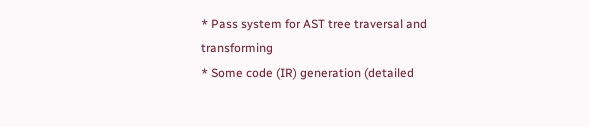* Pass system for AST tree traversal and transforming
* Some code (IR) generation (detailed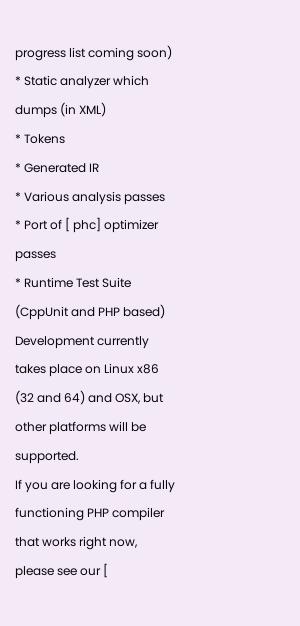progress list coming soon)
* Static analyzer which dumps (in XML)
* Tokens
* Generated IR
* Various analysis passes
* Port of [ phc] optimizer passes
* Runtime Test Suite (CppUnit and PHP based)
Development currently takes place on Linux x86 (32 and 64) and OSX, but other platforms will be supported.
If you are looking for a fully functioning PHP compiler that works right now, please see our [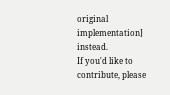original implementation] instead.
If you'd like to contribute, please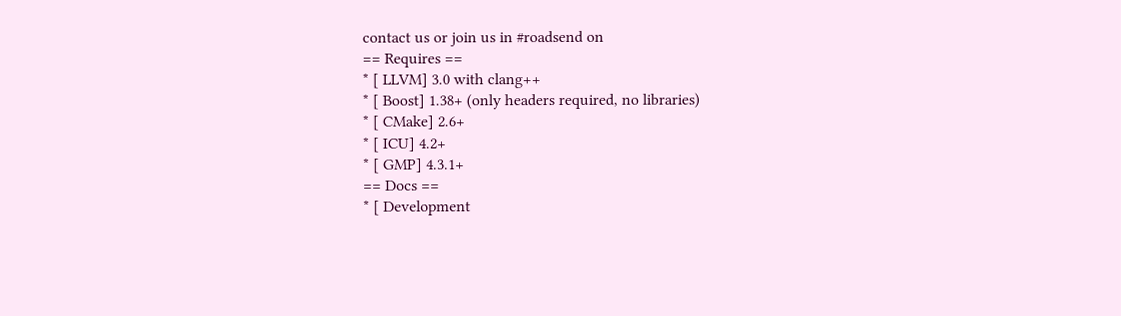contact us or join us in #roadsend on
== Requires ==
* [ LLVM] 3.0 with clang++
* [ Boost] 1.38+ (only headers required, no libraries)
* [ CMake] 2.6+
* [ ICU] 4.2+
* [ GMP] 4.3.1+
== Docs ==
* [ Development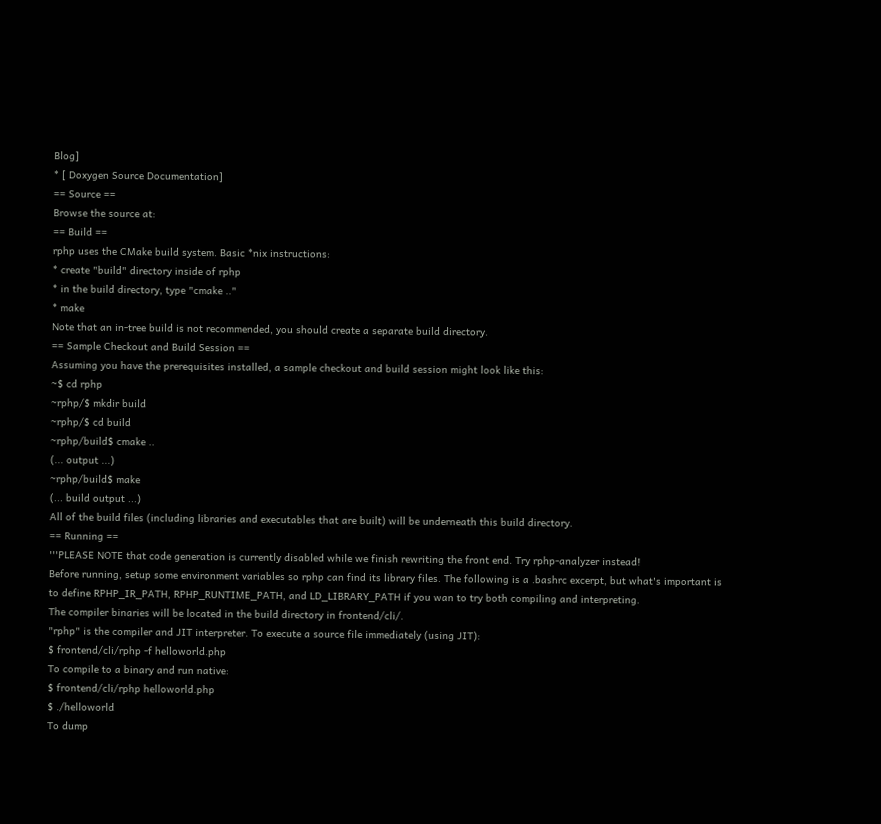Blog]
* [ Doxygen Source Documentation]
== Source ==
Browse the source at:
== Build ==
rphp uses the CMake build system. Basic *nix instructions:
* create "build" directory inside of rphp
* in the build directory, type "cmake .."
* make
Note that an in-tree build is not recommended, you should create a separate build directory.
== Sample Checkout and Build Session ==
Assuming you have the prerequisites installed, a sample checkout and build session might look like this:
~$ cd rphp
~rphp/$ mkdir build
~rphp/$ cd build
~rphp/build$ cmake ..
(... output ...)
~rphp/build$ make
(... build output ...)
All of the build files (including libraries and executables that are built) will be underneath this build directory.
== Running ==
'''PLEASE NOTE that code generation is currently disabled while we finish rewriting the front end. Try rphp-analyzer instead!
Before running, setup some environment variables so rphp can find its library files. The following is a .bashrc excerpt, but what's important is to define RPHP_IR_PATH, RPHP_RUNTIME_PATH, and LD_LIBRARY_PATH if you wan to try both compiling and interpreting.
The compiler binaries will be located in the build directory in frontend/cli/.
"rphp" is the compiler and JIT interpreter. To execute a source file immediately (using JIT):
$ frontend/cli/rphp -f helloworld.php
To compile to a binary and run native:
$ frontend/cli/rphp helloworld.php
$ ./helloworld
To dump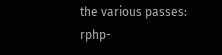the various passes:
rphp-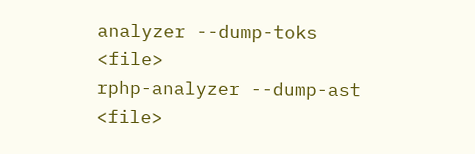analyzer --dump-toks <file>
rphp-analyzer --dump-ast <file>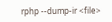rphp --dump-ir <file>